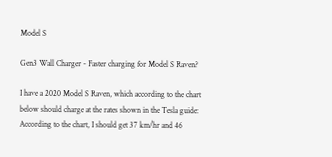Model S

Gen3 Wall Charger - Faster charging for Model S Raven?

I have a 2020 Model S Raven, which according to the chart below should charge at the rates shown in the Tesla guide:
According to the chart, I should get 37 km/hr and 46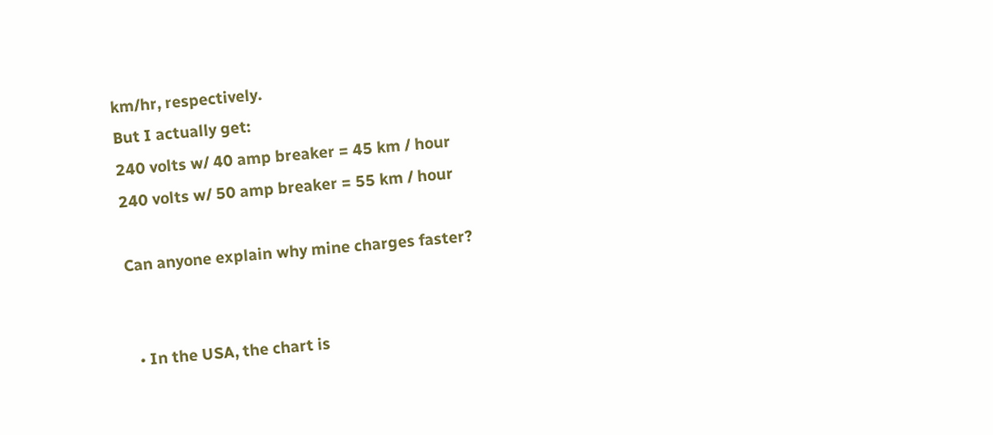km/hr, respectively.
But I actually get:
240 volts w/ 40 amp breaker = 45 km / hour
240 volts w/ 50 amp breaker = 55 km / hour

Can anyone explain why mine charges faster?


  • In the USA, the chart is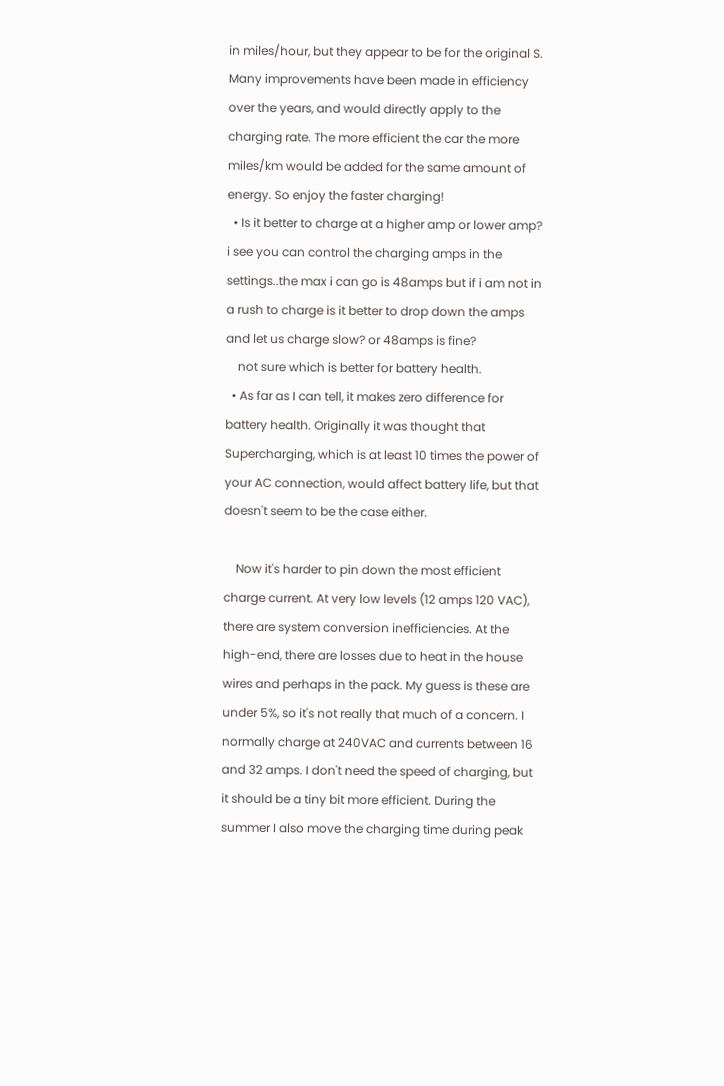in miles/hour, but they appear to be for the original S. Many improvements have been made in efficiency over the years, and would directly apply to the charging rate. The more efficient the car the more miles/km would be added for the same amount of energy. So enjoy the faster charging!
  • Is it better to charge at a higher amp or lower amp? i see you can control the charging amps in the settings..the max i can go is 48amps but if i am not in a rush to charge is it better to drop down the amps and let us charge slow? or 48amps is fine?
    not sure which is better for battery health.
  • As far as I can tell, it makes zero difference for battery health. Originally it was thought that Supercharging, which is at least 10 times the power of your AC connection, would affect battery life, but that doesn't seem to be the case either.

    Now it's harder to pin down the most efficient charge current. At very low levels (12 amps 120 VAC), there are system conversion inefficiencies. At the high-end, there are losses due to heat in the house wires and perhaps in the pack. My guess is these are under 5%, so it's not really that much of a concern. I normally charge at 240VAC and currents between 16 and 32 amps. I don't need the speed of charging, but it should be a tiny bit more efficient. During the summer I also move the charging time during peak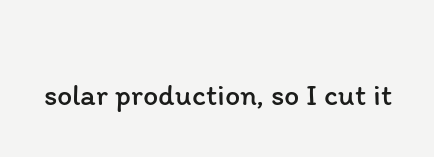solar production, so I cut it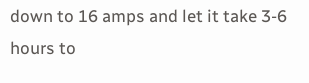down to 16 amps and let it take 3-6 hours to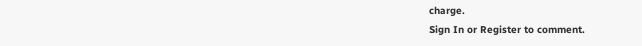charge.
Sign In or Register to comment.